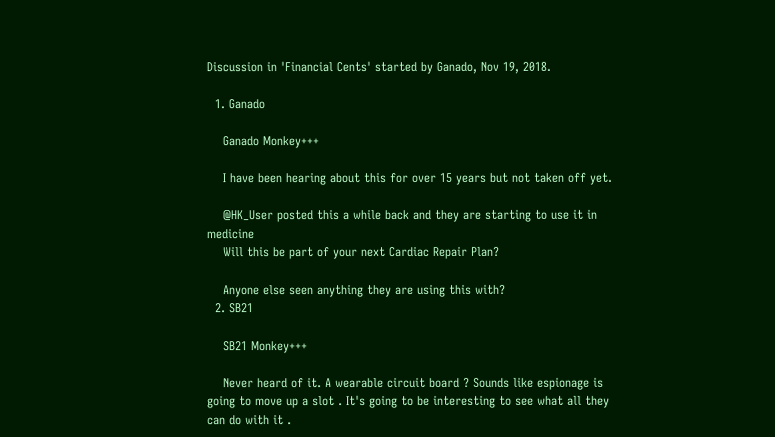Discussion in 'Financial Cents' started by Ganado, Nov 19, 2018.

  1. Ganado

    Ganado Monkey+++

    I have been hearing about this for over 15 years but not taken off yet.

    @HK_User posted this a while back and they are starting to use it in medicine
    Will this be part of your next Cardiac Repair Plan?

    Anyone else seen anything they are using this with?
  2. SB21

    SB21 Monkey+++

    Never heard of it. A wearable circuit board ? Sounds like espionage is going to move up a slot . It's going to be interesting to see what all they can do with it .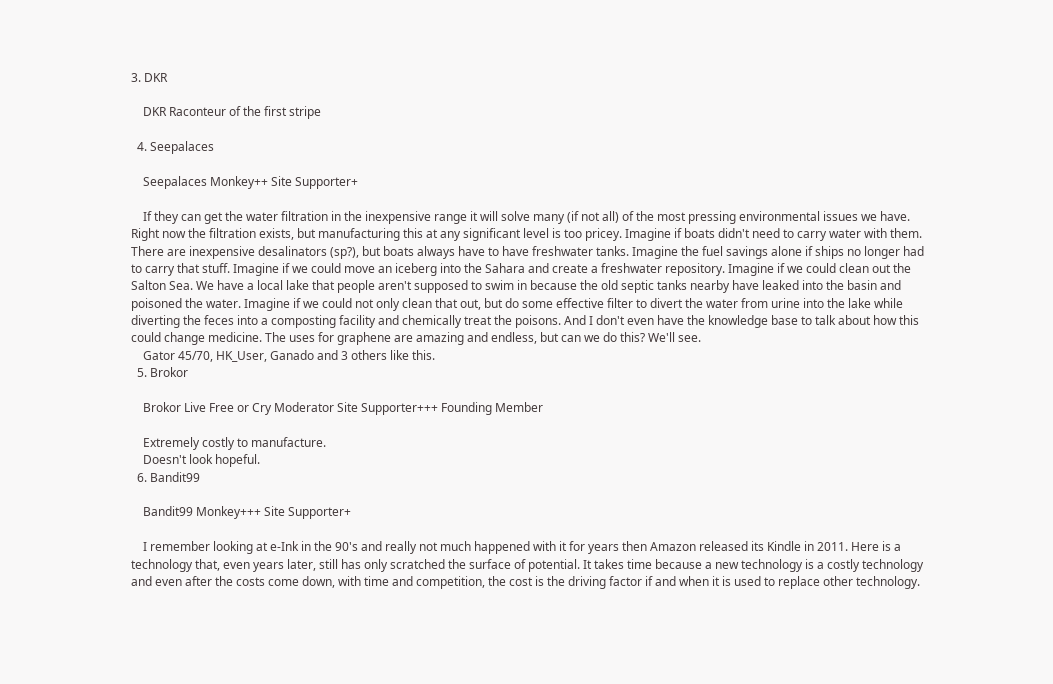3. DKR

    DKR Raconteur of the first stripe

  4. Seepalaces

    Seepalaces Monkey++ Site Supporter+

    If they can get the water filtration in the inexpensive range it will solve many (if not all) of the most pressing environmental issues we have. Right now the filtration exists, but manufacturing this at any significant level is too pricey. Imagine if boats didn't need to carry water with them. There are inexpensive desalinators (sp?), but boats always have to have freshwater tanks. Imagine the fuel savings alone if ships no longer had to carry that stuff. Imagine if we could move an iceberg into the Sahara and create a freshwater repository. Imagine if we could clean out the Salton Sea. We have a local lake that people aren't supposed to swim in because the old septic tanks nearby have leaked into the basin and poisoned the water. Imagine if we could not only clean that out, but do some effective filter to divert the water from urine into the lake while diverting the feces into a composting facility and chemically treat the poisons. And I don't even have the knowledge base to talk about how this could change medicine. The uses for graphene are amazing and endless, but can we do this? We'll see.
    Gator 45/70, HK_User, Ganado and 3 others like this.
  5. Brokor

    Brokor Live Free or Cry Moderator Site Supporter+++ Founding Member

    Extremely costly to manufacture.
    Doesn't look hopeful.
  6. Bandit99

    Bandit99 Monkey+++ Site Supporter+

    I remember looking at e-Ink in the 90's and really not much happened with it for years then Amazon released its Kindle in 2011. Here is a technology that, even years later, still has only scratched the surface of potential. It takes time because a new technology is a costly technology and even after the costs come down, with time and competition, the cost is the driving factor if and when it is used to replace other technology.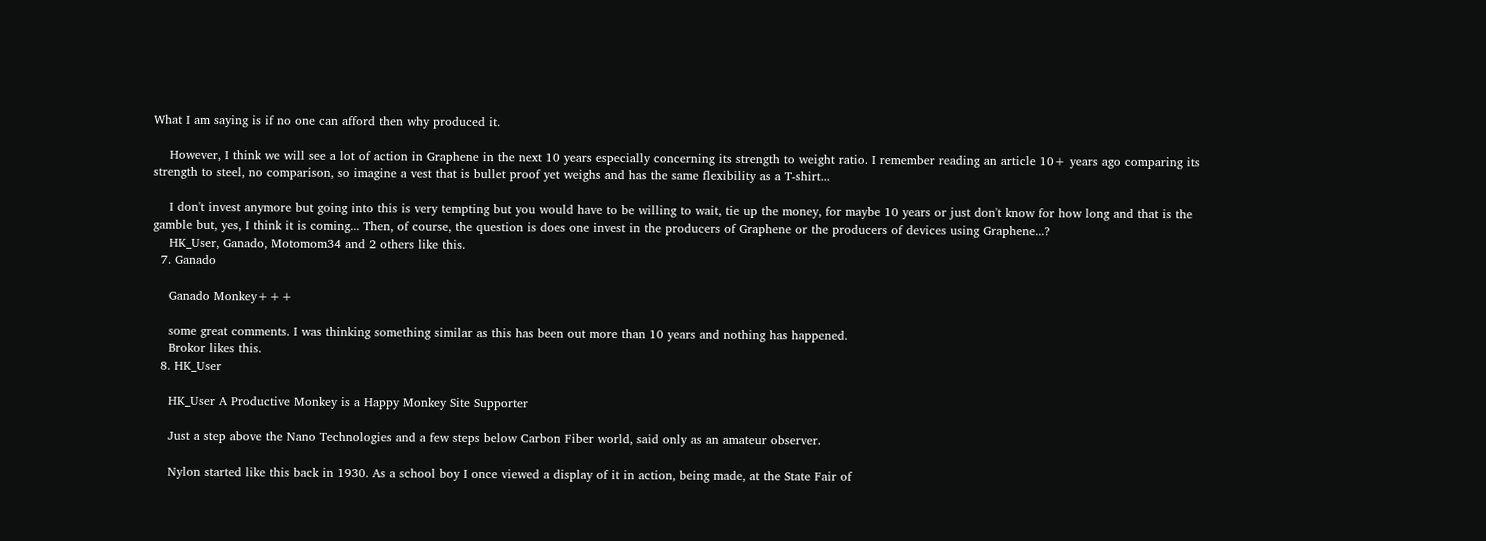What I am saying is if no one can afford then why produced it.

    However, I think we will see a lot of action in Graphene in the next 10 years especially concerning its strength to weight ratio. I remember reading an article 10+ years ago comparing its strength to steel, no comparison, so imagine a vest that is bullet proof yet weighs and has the same flexibility as a T-shirt...

    I don't invest anymore but going into this is very tempting but you would have to be willing to wait, tie up the money, for maybe 10 years or just don't know for how long and that is the gamble but, yes, I think it is coming... Then, of course, the question is does one invest in the producers of Graphene or the producers of devices using Graphene...?
    HK_User, Ganado, Motomom34 and 2 others like this.
  7. Ganado

    Ganado Monkey+++

    some great comments. I was thinking something similar as this has been out more than 10 years and nothing has happened.
    Brokor likes this.
  8. HK_User

    HK_User A Productive Monkey is a Happy Monkey Site Supporter

    Just a step above the Nano Technologies and a few steps below Carbon Fiber world, said only as an amateur observer.

    Nylon started like this back in 1930. As a school boy I once viewed a display of it in action, being made, at the State Fair of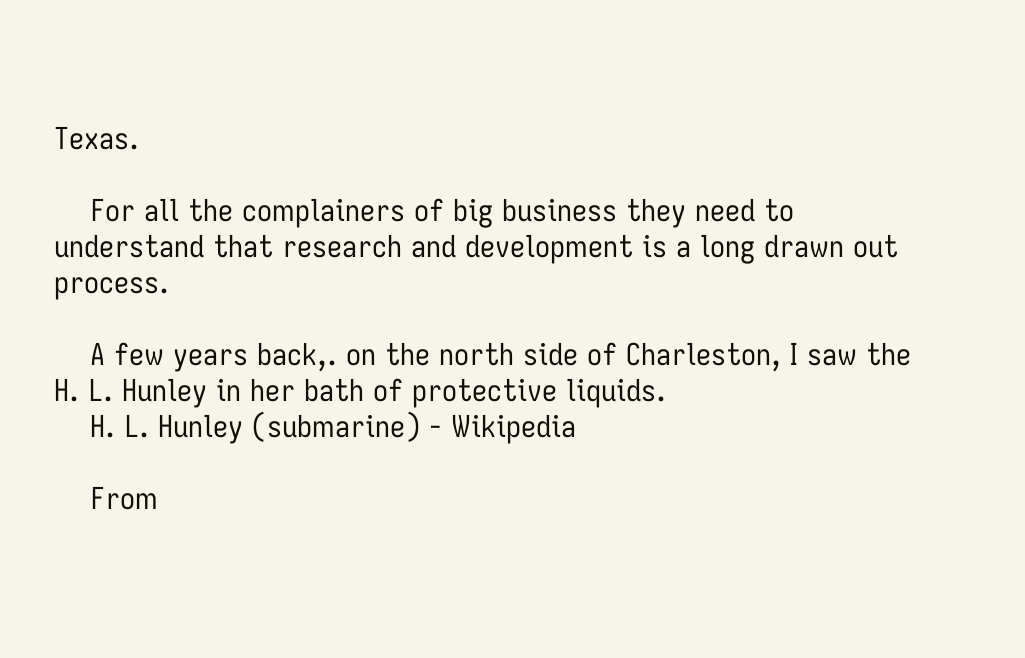Texas.

    For all the complainers of big business they need to understand that research and development is a long drawn out process.

    A few years back,. on the north side of Charleston, I saw the H. L. Hunley in her bath of protective liquids.
    H. L. Hunley (submarine) - Wikipedia

    From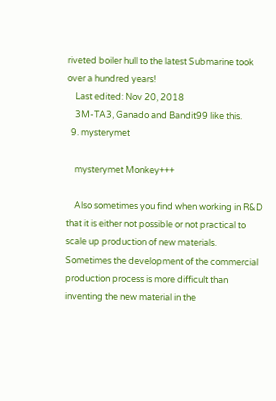riveted boiler hull to the latest Submarine took over a hundred years!
    Last edited: Nov 20, 2018
    3M-TA3, Ganado and Bandit99 like this.
  9. mysterymet

    mysterymet Monkey+++

    Also sometimes you find when working in R&D that it is either not possible or not practical to scale up production of new materials. Sometimes the development of the commercial production process is more difficult than inventing the new material in the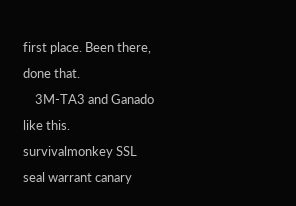first place. Been there, done that.
    3M-TA3 and Ganado like this.
survivalmonkey SSL seal warrant canary